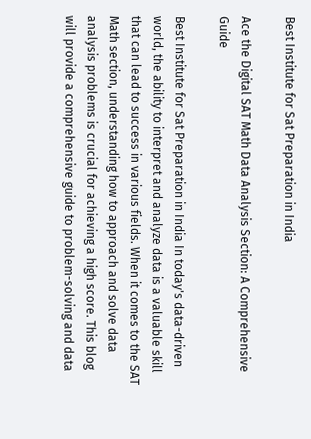Best Institute for Sat Preparation in India

Ace the Digital SAT Math Data Analysis Section: A Comprehensive Guide

Best Institute for Sat Preparation in India In today's data-driven world, the ability to interpret and analyze data is a valuable skill that can lead to success in various fields. When it comes to the SAT Math section, understanding how to approach and solve data analysis problems is crucial for achieving a high score. This blog will provide a comprehensive guide to problem-solving and data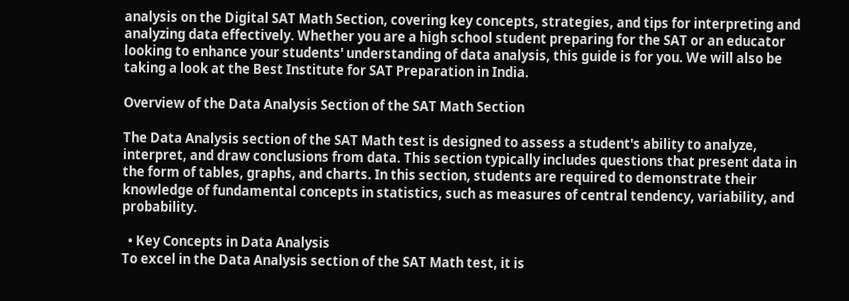analysis on the Digital SAT Math Section, covering key concepts, strategies, and tips for interpreting and analyzing data effectively. Whether you are a high school student preparing for the SAT or an educator looking to enhance your students' understanding of data analysis, this guide is for you. We will also be taking a look at the Best Institute for SAT Preparation in India.

Overview of the Data Analysis Section of the SAT Math Section

The Data Analysis section of the SAT Math test is designed to assess a student's ability to analyze, interpret, and draw conclusions from data. This section typically includes questions that present data in the form of tables, graphs, and charts. In this section, students are required to demonstrate their knowledge of fundamental concepts in statistics, such as measures of central tendency, variability, and probability.

  • Key Concepts in Data Analysis
To excel in the Data Analysis section of the SAT Math test, it is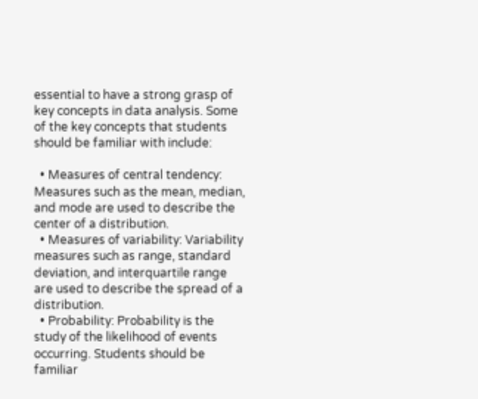essential to have a strong grasp of key concepts in data analysis. Some of the key concepts that students should be familiar with include:

  • Measures of central tendency: Measures such as the mean, median, and mode are used to describe the center of a distribution.
  • Measures of variability: Variability measures such as range, standard deviation, and interquartile range are used to describe the spread of a distribution.
  • Probability: Probability is the study of the likelihood of events occurring. Students should be familiar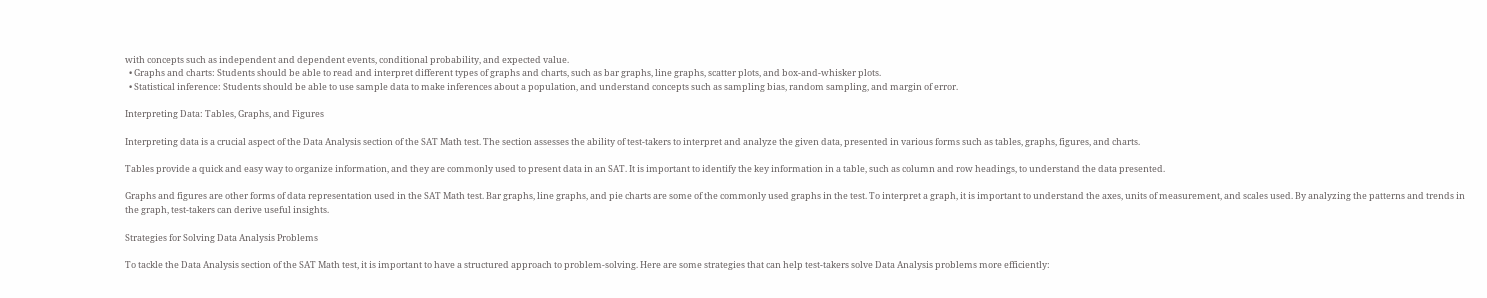with concepts such as independent and dependent events, conditional probability, and expected value.
  • Graphs and charts: Students should be able to read and interpret different types of graphs and charts, such as bar graphs, line graphs, scatter plots, and box-and-whisker plots.
  • Statistical inference: Students should be able to use sample data to make inferences about a population, and understand concepts such as sampling bias, random sampling, and margin of error.

Interpreting Data: Tables, Graphs, and Figures

Interpreting data is a crucial aspect of the Data Analysis section of the SAT Math test. The section assesses the ability of test-takers to interpret and analyze the given data, presented in various forms such as tables, graphs, figures, and charts.

Tables provide a quick and easy way to organize information, and they are commonly used to present data in an SAT. It is important to identify the key information in a table, such as column and row headings, to understand the data presented.

Graphs and figures are other forms of data representation used in the SAT Math test. Bar graphs, line graphs, and pie charts are some of the commonly used graphs in the test. To interpret a graph, it is important to understand the axes, units of measurement, and scales used. By analyzing the patterns and trends in the graph, test-takers can derive useful insights.

Strategies for Solving Data Analysis Problems

To tackle the Data Analysis section of the SAT Math test, it is important to have a structured approach to problem-solving. Here are some strategies that can help test-takers solve Data Analysis problems more efficiently: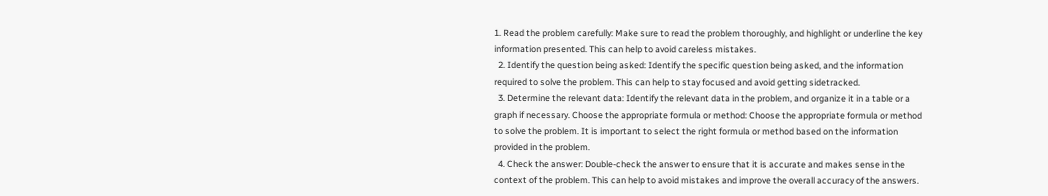1. Read the problem carefully: Make sure to read the problem thoroughly, and highlight or underline the key information presented. This can help to avoid careless mistakes.
  2. Identify the question being asked: Identify the specific question being asked, and the information required to solve the problem. This can help to stay focused and avoid getting sidetracked.
  3. Determine the relevant data: Identify the relevant data in the problem, and organize it in a table or a graph if necessary. Choose the appropriate formula or method: Choose the appropriate formula or method to solve the problem. It is important to select the right formula or method based on the information provided in the problem.
  4. Check the answer: Double-check the answer to ensure that it is accurate and makes sense in the context of the problem. This can help to avoid mistakes and improve the overall accuracy of the answers.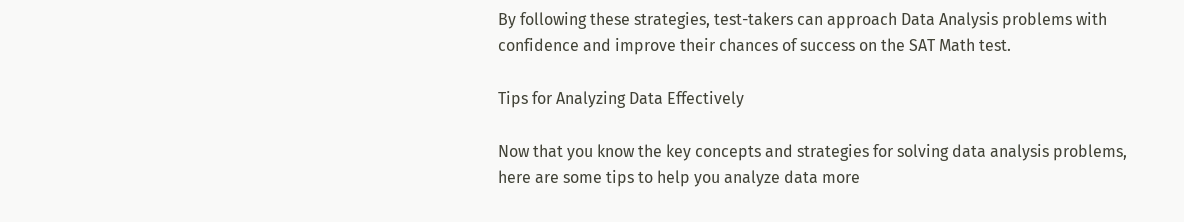By following these strategies, test-takers can approach Data Analysis problems with confidence and improve their chances of success on the SAT Math test.

Tips for Analyzing Data Effectively

Now that you know the key concepts and strategies for solving data analysis problems, here are some tips to help you analyze data more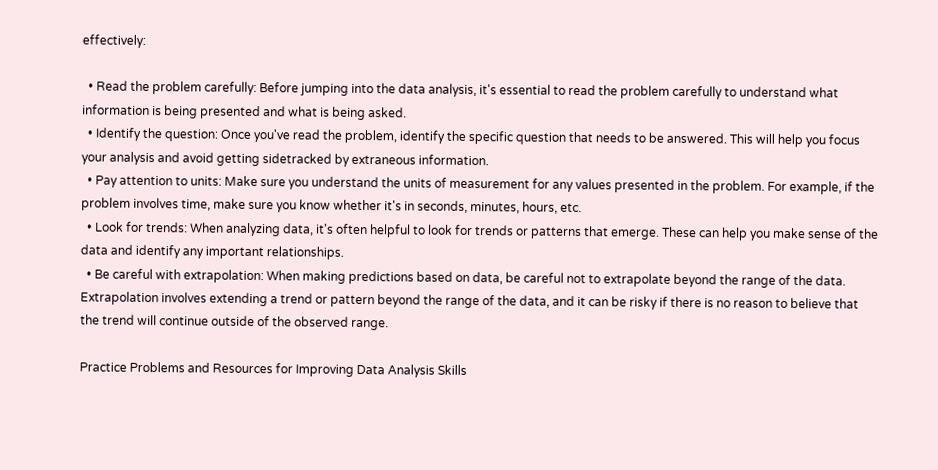effectively:

  • Read the problem carefully: Before jumping into the data analysis, it's essential to read the problem carefully to understand what information is being presented and what is being asked.
  • Identify the question: Once you've read the problem, identify the specific question that needs to be answered. This will help you focus your analysis and avoid getting sidetracked by extraneous information.
  • Pay attention to units: Make sure you understand the units of measurement for any values presented in the problem. For example, if the problem involves time, make sure you know whether it's in seconds, minutes, hours, etc.
  • Look for trends: When analyzing data, it's often helpful to look for trends or patterns that emerge. These can help you make sense of the data and identify any important relationships.
  • Be careful with extrapolation: When making predictions based on data, be careful not to extrapolate beyond the range of the data. Extrapolation involves extending a trend or pattern beyond the range of the data, and it can be risky if there is no reason to believe that the trend will continue outside of the observed range.

Practice Problems and Resources for Improving Data Analysis Skills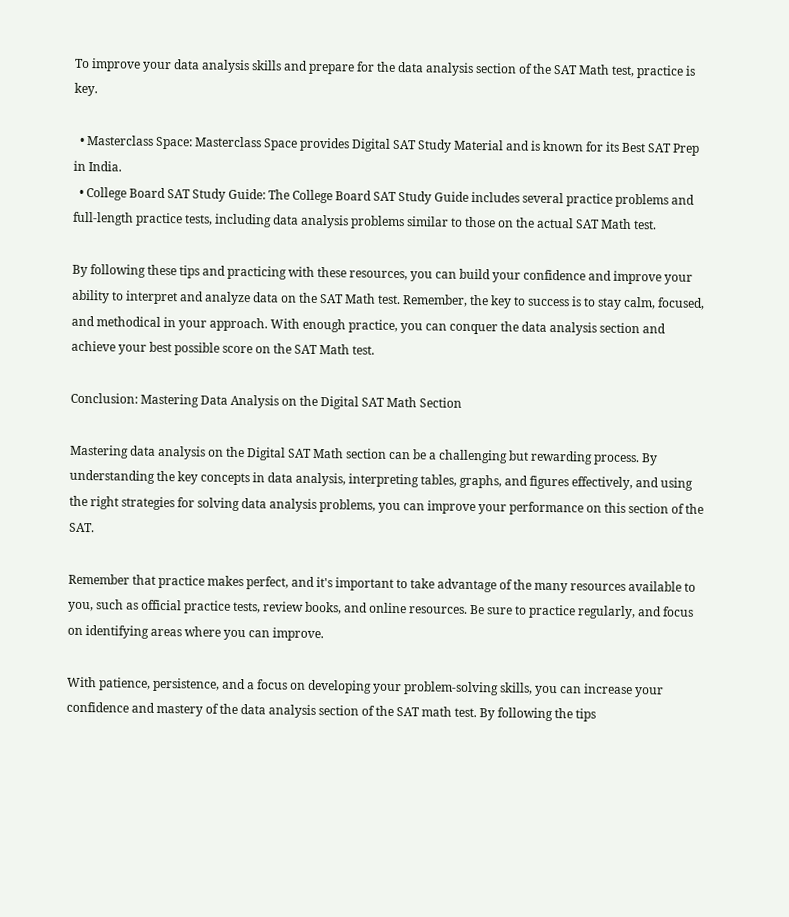To improve your data analysis skills and prepare for the data analysis section of the SAT Math test, practice is key.

  • Masterclass Space: Masterclass Space provides Digital SAT Study Material and is known for its Best SAT Prep in India.
  • College Board SAT Study Guide: The College Board SAT Study Guide includes several practice problems and full-length practice tests, including data analysis problems similar to those on the actual SAT Math test.

By following these tips and practicing with these resources, you can build your confidence and improve your ability to interpret and analyze data on the SAT Math test. Remember, the key to success is to stay calm, focused, and methodical in your approach. With enough practice, you can conquer the data analysis section and achieve your best possible score on the SAT Math test.

Conclusion: Mastering Data Analysis on the Digital SAT Math Section

Mastering data analysis on the Digital SAT Math section can be a challenging but rewarding process. By understanding the key concepts in data analysis, interpreting tables, graphs, and figures effectively, and using the right strategies for solving data analysis problems, you can improve your performance on this section of the SAT.

Remember that practice makes perfect, and it's important to take advantage of the many resources available to you, such as official practice tests, review books, and online resources. Be sure to practice regularly, and focus on identifying areas where you can improve.

With patience, persistence, and a focus on developing your problem-solving skills, you can increase your confidence and mastery of the data analysis section of the SAT math test. By following the tips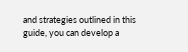and strategies outlined in this guide, you can develop a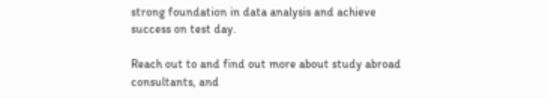strong foundation in data analysis and achieve success on test day.

Reach out to and find out more about study abroad consultants, and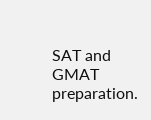SAT and GMAT preparation.